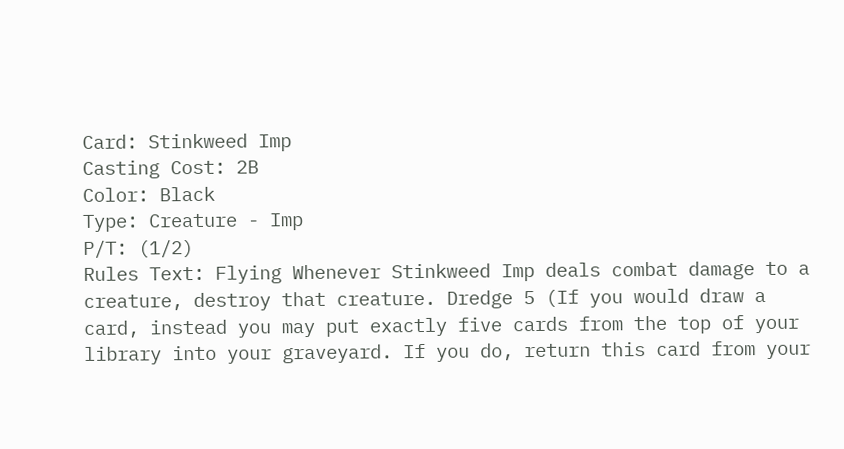Card: Stinkweed Imp
Casting Cost: 2B
Color: Black
Type: Creature - Imp
P/T: (1/2)
Rules Text: Flying Whenever Stinkweed Imp deals combat damage to a creature, destroy that creature. Dredge 5 (If you would draw a card, instead you may put exactly five cards from the top of your library into your graveyard. If you do, return this card from your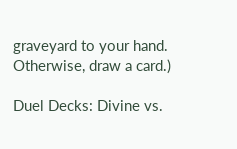graveyard to your hand. Otherwise, draw a card.)

Duel Decks: Divine vs.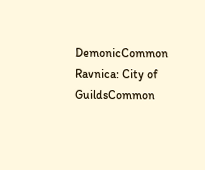DemonicCommon
Ravnica: City of GuildsCommon